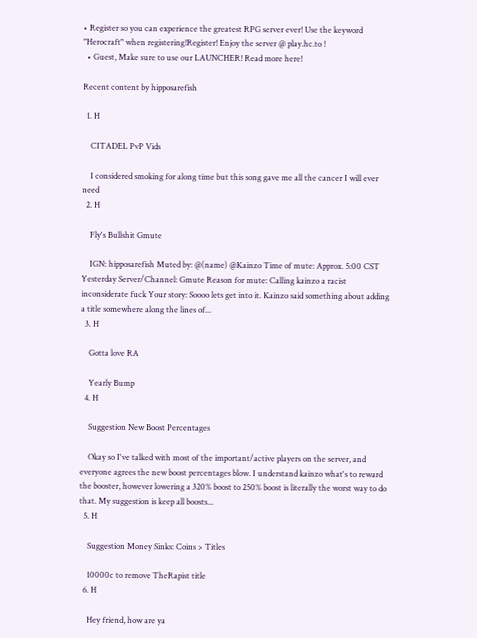• Register so you can experience the greatest RPG server ever! Use the keyword "Herocraft" when registering!Register! Enjoy the server @ play.hc.to !
  • Guest, Make sure to use our LAUNCHER! Read more here!

Recent content by hipposarefish

  1. H

    CITADEL PvP Vids

    I considered smoking for along time but this song gave me all the cancer I will ever need
  2. H

    Fly's Bullshit Gmute

    IGN: hipposarefish Muted by: @(name) @Kainzo Time of mute: Approx. 5:00 CST Yesterday Server/Channel: Gmute Reason for mute: Calling kainzo a racist inconsiderate fuck Your story: Soooo lets get into it. Kainzo said something about adding a title somewhere along the lines of...
  3. H

    Gotta love RA

    Yearly Bump
  4. H

    Suggestion New Boost Percentages

    Okay so I've talked with most of the important/active players on the server, and everyone agrees the new boost percentages blow. I understand kainzo what's to reward the booster, however lowering a 320% boost to 250% boost is literally the worst way to do that. My suggestion is keep all boosts...
  5. H

    Suggestion Money Sinks: Coins > Titles

    10000c to remove TheRapist title
  6. H

    Hey friend, how are ya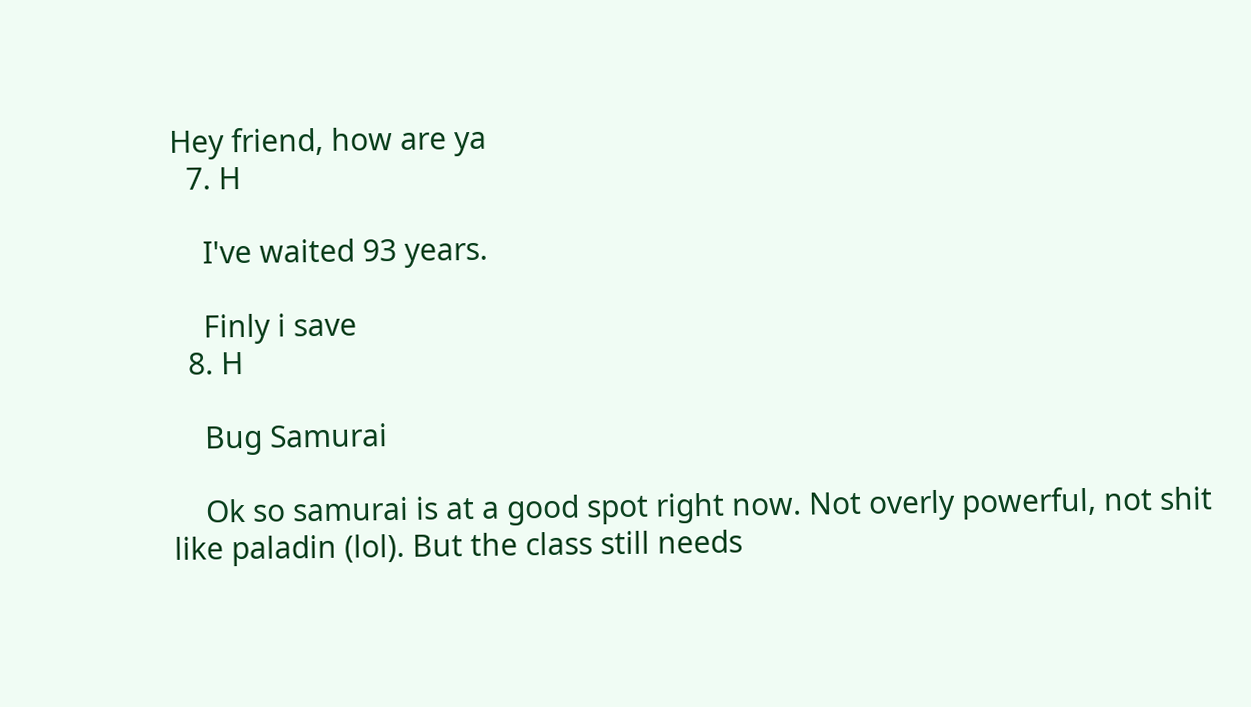Hey friend, how are ya
  7. H

    I've waited 93 years.

    Finly i save
  8. H

    Bug Samurai

    Ok so samurai is at a good spot right now. Not overly powerful, not shit like paladin (lol). But the class still needs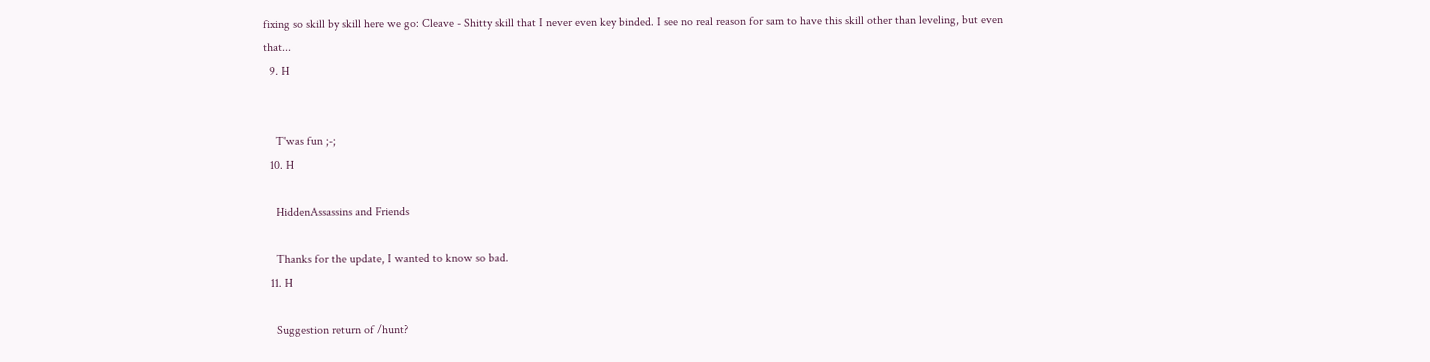fixing so skill by skill here we go: Cleave - Shitty skill that I never even key binded. I see no real reason for sam to have this skill other than leveling, but even that...
  9. H


    T'was fun ;-;
  10. H

    HiddenAssassins and Friends

    Thanks for the update, I wanted to know so bad.
  11. H

    Suggestion return of /hunt?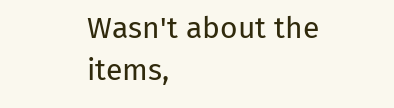Wasn't about the items,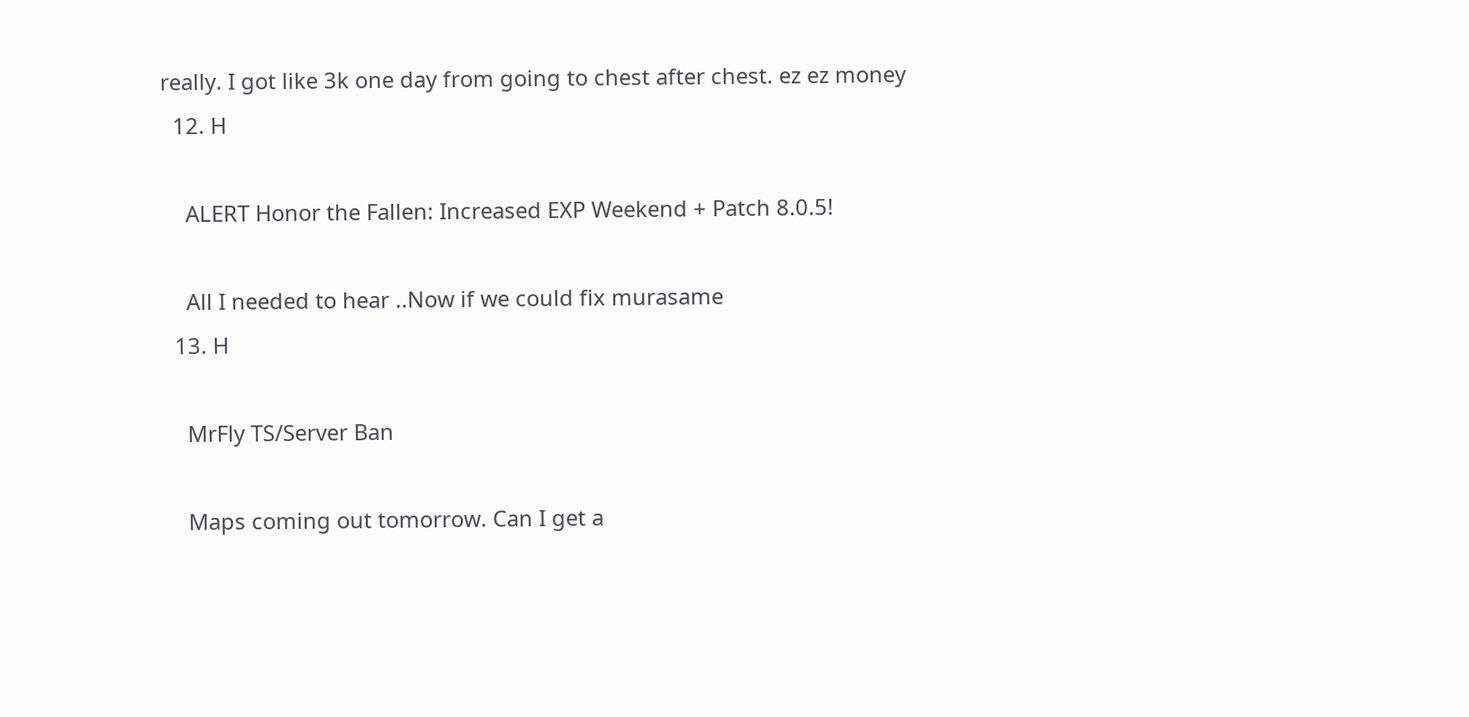really. I got like 3k one day from going to chest after chest. ez ez money
  12. H

    ALERT Honor the Fallen: Increased EXP Weekend + Patch 8.0.5!

    All I needed to hear ..Now if we could fix murasame
  13. H

    MrFly TS/Server Ban

    Maps coming out tomorrow. Can I get a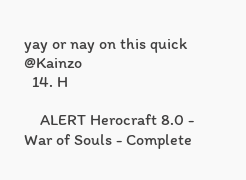yay or nay on this quick @Kainzo
  14. H

    ALERT Herocraft 8.0 - War of Souls - Complete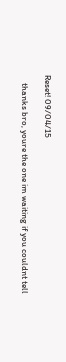Reset! 09/04/15

    thanks bro, youre the one im waiting if you couldnt tell